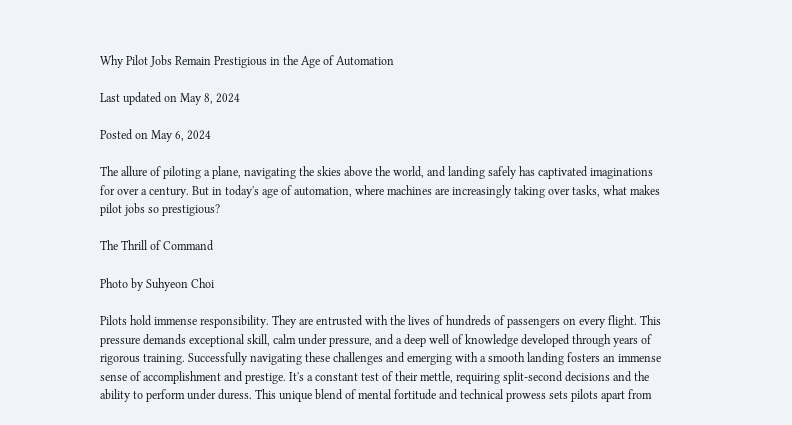Why Pilot Jobs Remain Prestigious in the Age of Automation

Last updated on May 8, 2024

Posted on May 6, 2024

The allure of piloting a plane, navigating the skies above the world, and landing safely has captivated imaginations for over a century. But in today's age of automation, where machines are increasingly taking over tasks, what makes pilot jobs so prestigious?

The Thrill of Command

Photo by Suhyeon Choi

Pilots hold immense responsibility. They are entrusted with the lives of hundreds of passengers on every flight. This pressure demands exceptional skill, calm under pressure, and a deep well of knowledge developed through years of rigorous training. Successfully navigating these challenges and emerging with a smooth landing fosters an immense sense of accomplishment and prestige. It's a constant test of their mettle, requiring split-second decisions and the ability to perform under duress. This unique blend of mental fortitude and technical prowess sets pilots apart from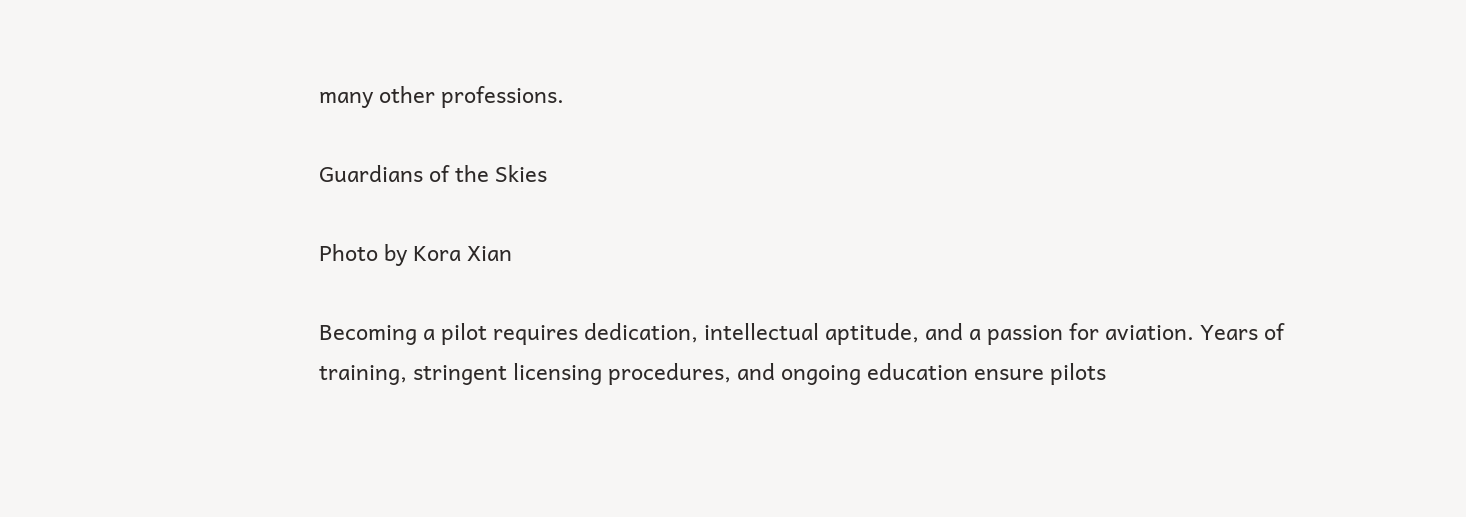many other professions.

Guardians of the Skies

Photo by Kora Xian

Becoming a pilot requires dedication, intellectual aptitude, and a passion for aviation. Years of training, stringent licensing procedures, and ongoing education ensure pilots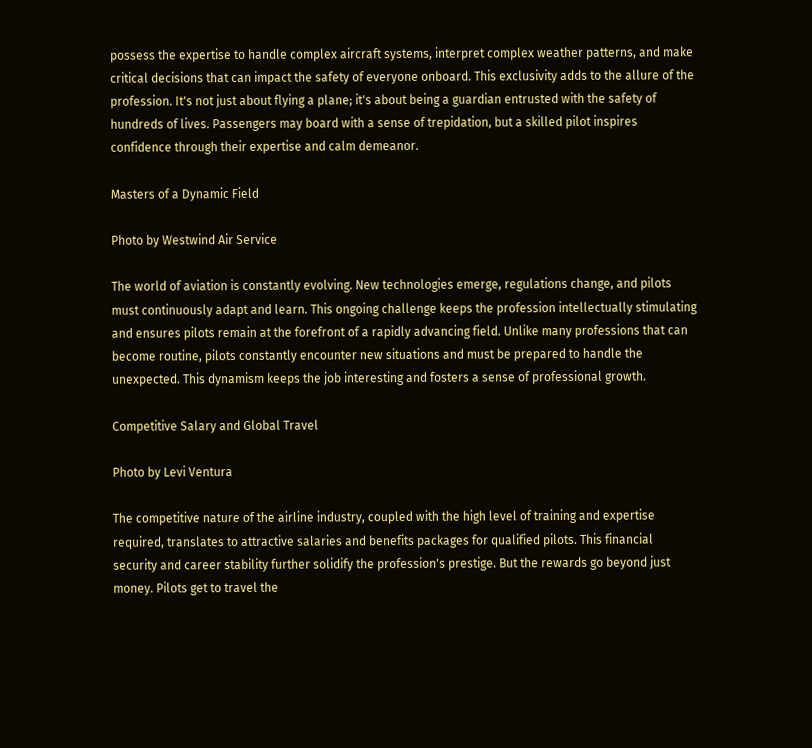possess the expertise to handle complex aircraft systems, interpret complex weather patterns, and make critical decisions that can impact the safety of everyone onboard. This exclusivity adds to the allure of the profession. It's not just about flying a plane; it's about being a guardian entrusted with the safety of hundreds of lives. Passengers may board with a sense of trepidation, but a skilled pilot inspires confidence through their expertise and calm demeanor.

Masters of a Dynamic Field

Photo by Westwind Air Service

The world of aviation is constantly evolving. New technologies emerge, regulations change, and pilots must continuously adapt and learn. This ongoing challenge keeps the profession intellectually stimulating and ensures pilots remain at the forefront of a rapidly advancing field. Unlike many professions that can become routine, pilots constantly encounter new situations and must be prepared to handle the unexpected. This dynamism keeps the job interesting and fosters a sense of professional growth.

Competitive Salary and Global Travel

Photo by Levi Ventura

The competitive nature of the airline industry, coupled with the high level of training and expertise required, translates to attractive salaries and benefits packages for qualified pilots. This financial security and career stability further solidify the profession's prestige. But the rewards go beyond just money. Pilots get to travel the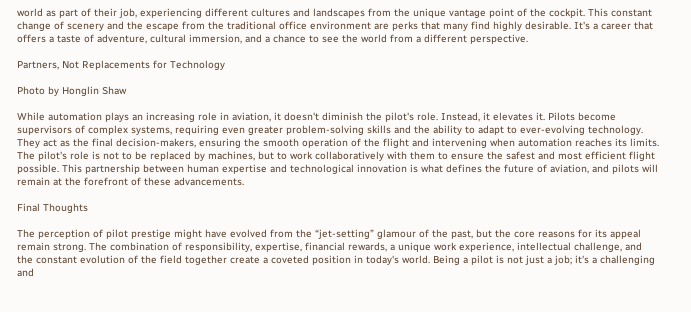world as part of their job, experiencing different cultures and landscapes from the unique vantage point of the cockpit. This constant change of scenery and the escape from the traditional office environment are perks that many find highly desirable. It's a career that offers a taste of adventure, cultural immersion, and a chance to see the world from a different perspective.

Partners, Not Replacements for Technology

Photo by Honglin Shaw

While automation plays an increasing role in aviation, it doesn't diminish the pilot's role. Instead, it elevates it. Pilots become supervisors of complex systems, requiring even greater problem-solving skills and the ability to adapt to ever-evolving technology. They act as the final decision-makers, ensuring the smooth operation of the flight and intervening when automation reaches its limits. The pilot's role is not to be replaced by machines, but to work collaboratively with them to ensure the safest and most efficient flight possible. This partnership between human expertise and technological innovation is what defines the future of aviation, and pilots will remain at the forefront of these advancements.

Final Thoughts

The perception of pilot prestige might have evolved from the “jet-setting” glamour of the past, but the core reasons for its appeal remain strong. The combination of responsibility, expertise, financial rewards, a unique work experience, intellectual challenge, and the constant evolution of the field together create a coveted position in today's world. Being a pilot is not just a job; it's a challenging and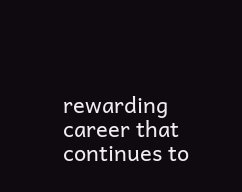rewarding career that continues to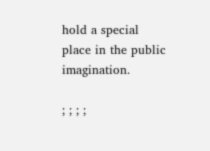hold a special place in the public imagination.

; ; ; ;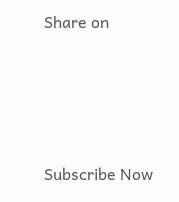Share on




Subscribe Now